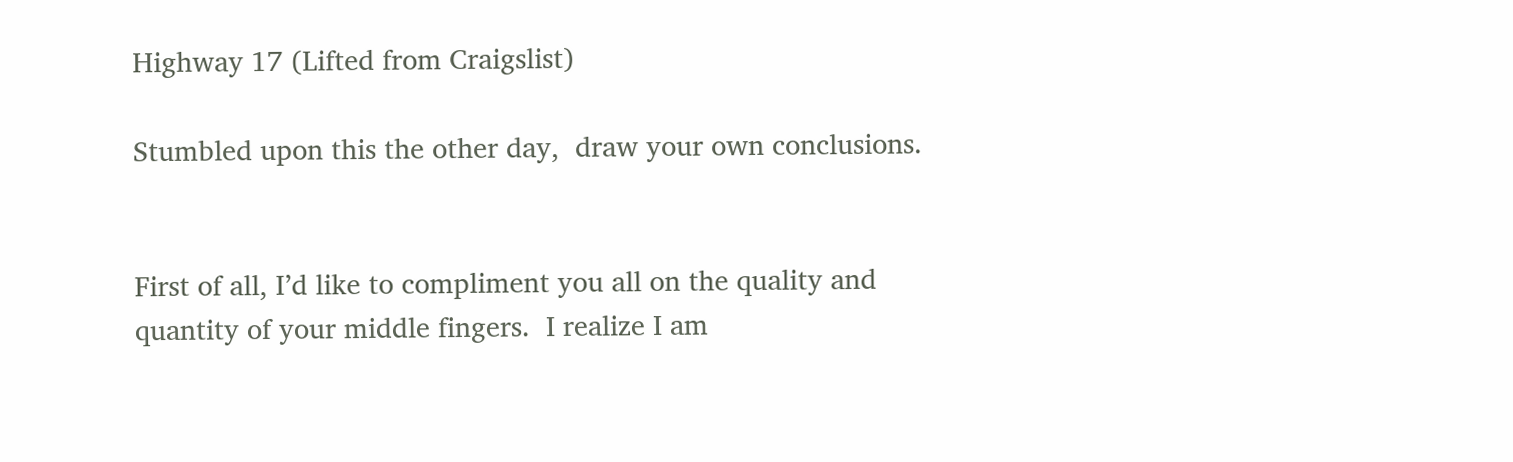Highway 17 (Lifted from Craigslist)

Stumbled upon this the other day,  draw your own conclusions.


First of all, I’d like to compliment you all on the quality and quantity of your middle fingers.  I realize I am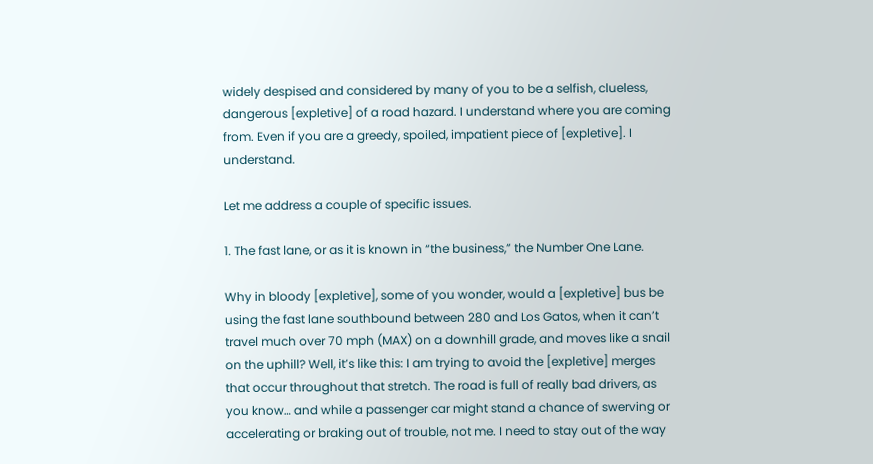widely despised and considered by many of you to be a selfish, clueless, dangerous [expletive] of a road hazard. I understand where you are coming from. Even if you are a greedy, spoiled, impatient piece of [expletive]. I understand.

Let me address a couple of specific issues.

1. The fast lane, or as it is known in “the business,” the Number One Lane.

Why in bloody [expletive], some of you wonder, would a [expletive] bus be using the fast lane southbound between 280 and Los Gatos, when it can’t travel much over 70 mph (MAX) on a downhill grade, and moves like a snail on the uphill? Well, it’s like this: I am trying to avoid the [expletive] merges that occur throughout that stretch. The road is full of really bad drivers, as you know… and while a passenger car might stand a chance of swerving or accelerating or braking out of trouble, not me. I need to stay out of the way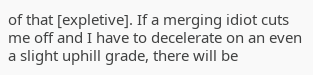of that [expletive]. If a merging idiot cuts me off and I have to decelerate on an even a slight uphill grade, there will be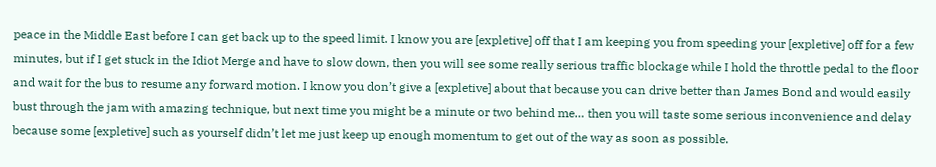peace in the Middle East before I can get back up to the speed limit. I know you are [expletive] off that I am keeping you from speeding your [expletive] off for a few minutes, but if I get stuck in the Idiot Merge and have to slow down, then you will see some really serious traffic blockage while I hold the throttle pedal to the floor and wait for the bus to resume any forward motion. I know you don’t give a [expletive] about that because you can drive better than James Bond and would easily bust through the jam with amazing technique, but next time you might be a minute or two behind me… then you will taste some serious inconvenience and delay because some [expletive] such as yourself didn’t let me just keep up enough momentum to get out of the way as soon as possible.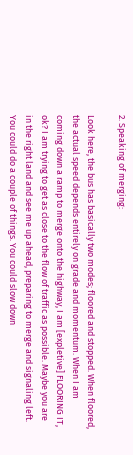2. Speaking of merging:

Look here, the bus has basically two modes; floored and stopped. When floored, the actual speed depends entirely on grade and momentum. When I am coming down a ramp to merge onto the highway, I am [expletive] FLOORING IT, ok? I am trying to get as close to the flow of traffic as possible. Maybe you are in the right land and see me up ahead, preparing to merge and signaling left. You could do a couple of things. You could slow down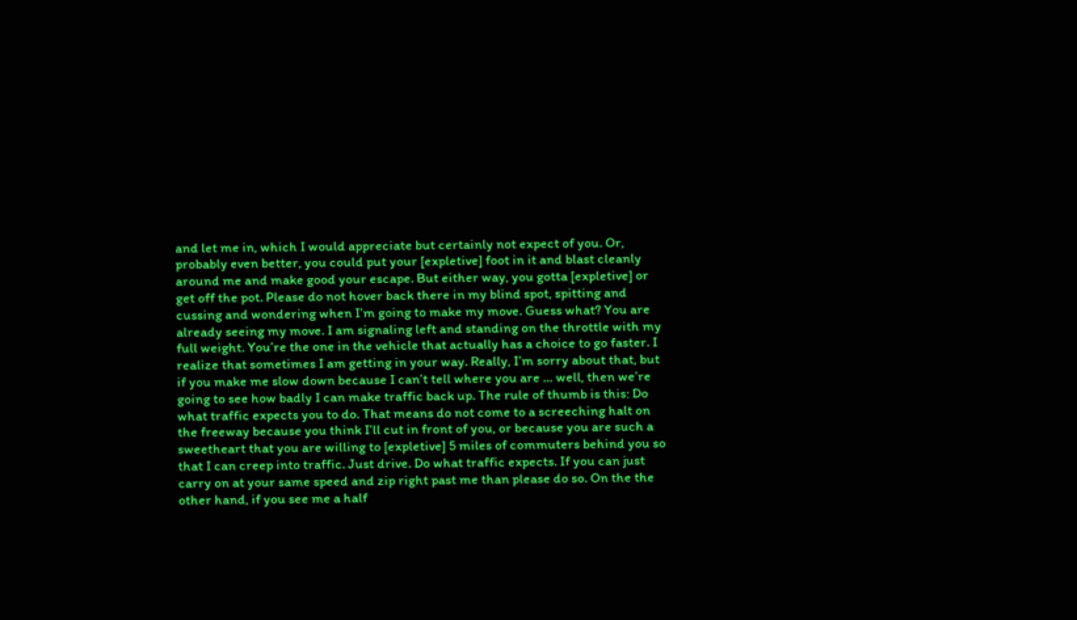and let me in, which I would appreciate but certainly not expect of you. Or, probably even better, you could put your [expletive] foot in it and blast cleanly around me and make good your escape. But either way, you gotta [expletive] or get off the pot. Please do not hover back there in my blind spot, spitting and cussing and wondering when I’m going to make my move. Guess what? You are already seeing my move. I am signaling left and standing on the throttle with my full weight. You’re the one in the vehicle that actually has a choice to go faster. I realize that sometimes I am getting in your way. Really, I’m sorry about that, but if you make me slow down because I can’t tell where you are … well, then we’re going to see how badly I can make traffic back up. The rule of thumb is this: Do what traffic expects you to do. That means do not come to a screeching halt on the freeway because you think I’ll cut in front of you, or because you are such a sweetheart that you are willing to [expletive] 5 miles of commuters behind you so that I can creep into traffic. Just drive. Do what traffic expects. If you can just carry on at your same speed and zip right past me than please do so. On the the other hand, if you see me a half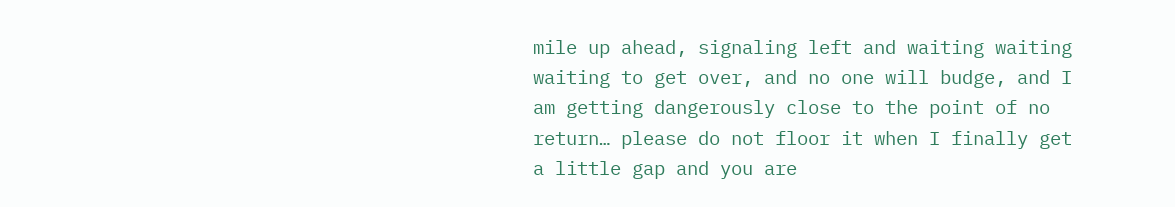mile up ahead, signaling left and waiting waiting waiting to get over, and no one will budge, and I am getting dangerously close to the point of no return… please do not floor it when I finally get a little gap and you are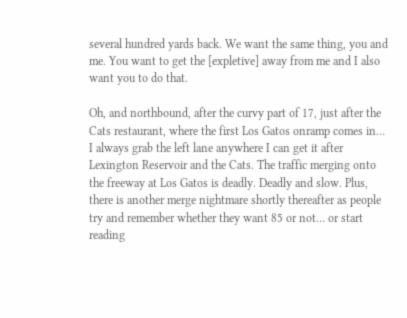several hundred yards back. We want the same thing, you and me. You want to get the [expletive] away from me and I also want you to do that.

Oh, and northbound, after the curvy part of 17, just after the Cats restaurant, where the first Los Gatos onramp comes in… I always grab the left lane anywhere I can get it after Lexington Reservoir and the Cats. The traffic merging onto the freeway at Los Gatos is deadly. Deadly and slow. Plus, there is another merge nightmare shortly thereafter as people try and remember whether they want 85 or not… or start reading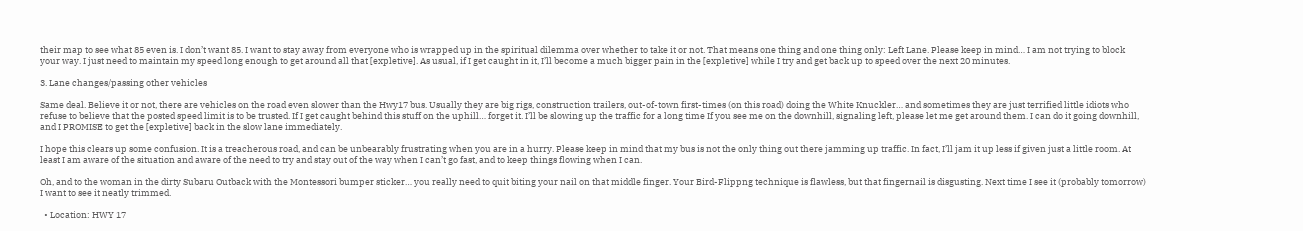their map to see what 85 even is. I don’t want 85. I want to stay away from everyone who is wrapped up in the spiritual dilemma over whether to take it or not. That means one thing and one thing only: Left Lane. Please keep in mind… I am not trying to block your way. I just need to maintain my speed long enough to get around all that [expletive]. As usual, if I get caught in it, I’ll become a much bigger pain in the [expletive] while I try and get back up to speed over the next 20 minutes.

3. Lane changes/passing other vehicles

Same deal. Believe it or not, there are vehicles on the road even slower than the Hwy17 bus. Usually they are big rigs, construction trailers, out-of-town first-times (on this road) doing the White Knuckler… and sometimes they are just terrified little idiots who refuse to believe that the posted speed limit is to be trusted. If I get caught behind this stuff on the uphill… forget it. I’ll be slowing up the traffic for a long time If you see me on the downhill, signaling left, please let me get around them. I can do it going downhill, and I PROMISE to get the [expletive] back in the slow lane immediately.

I hope this clears up some confusion. It is a treacherous road, and can be unbearably frustrating when you are in a hurry. Please keep in mind that my bus is not the only thing out there jamming up traffic. In fact, I’ll jam it up less if given just a little room. At least I am aware of the situation and aware of the need to try and stay out of the way when I can’t go fast, and to keep things flowing when I can.

Oh, and to the woman in the dirty Subaru Outback with the Montessori bumper sticker… you really need to quit biting your nail on that middle finger. Your Bird-Flippng technique is flawless, but that fingernail is disgusting. Next time I see it (probably tomorrow) I want to see it neatly trimmed.

  • Location: HWY 17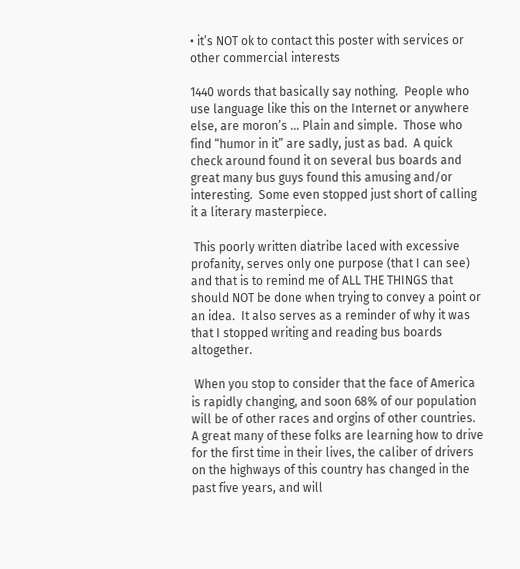• it’s NOT ok to contact this poster with services or other commercial interests

1440 words that basically say nothing.  People who use language like this on the Internet or anywhere else, are moron’s … Plain and simple.  Those who find “humor in it” are sadly, just as bad.  A quick check around found it on several bus boards and great many bus guys found this amusing and/or interesting.  Some even stopped just short of calling it a literary masterpiece.

 This poorly written diatribe laced with excessive profanity, serves only one purpose (that I can see) and that is to remind me of ALL THE THINGS that should NOT be done when trying to convey a point or an idea.  It also serves as a reminder of why it was that I stopped writing and reading bus boards altogether.

 When you stop to consider that the face of America is rapidly changing, and soon 68% of our population will be of other races and orgins of other countries.  A great many of these folks are learning how to drive for the first time in their lives, the caliber of drivers on the highways of this country has changed in the past five years, and will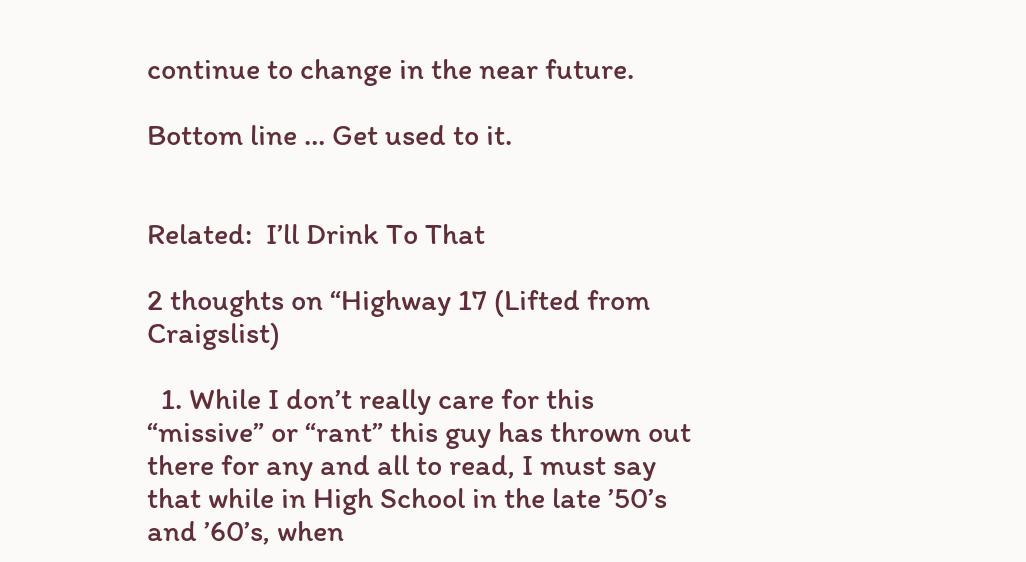continue to change in the near future.

Bottom line … Get used to it.


Related:  I’ll Drink To That

2 thoughts on “Highway 17 (Lifted from Craigslist)

  1. While I don’t really care for this “missive” or “rant” this guy has thrown out there for any and all to read, I must say that while in High School in the late ’50’s and ’60’s, when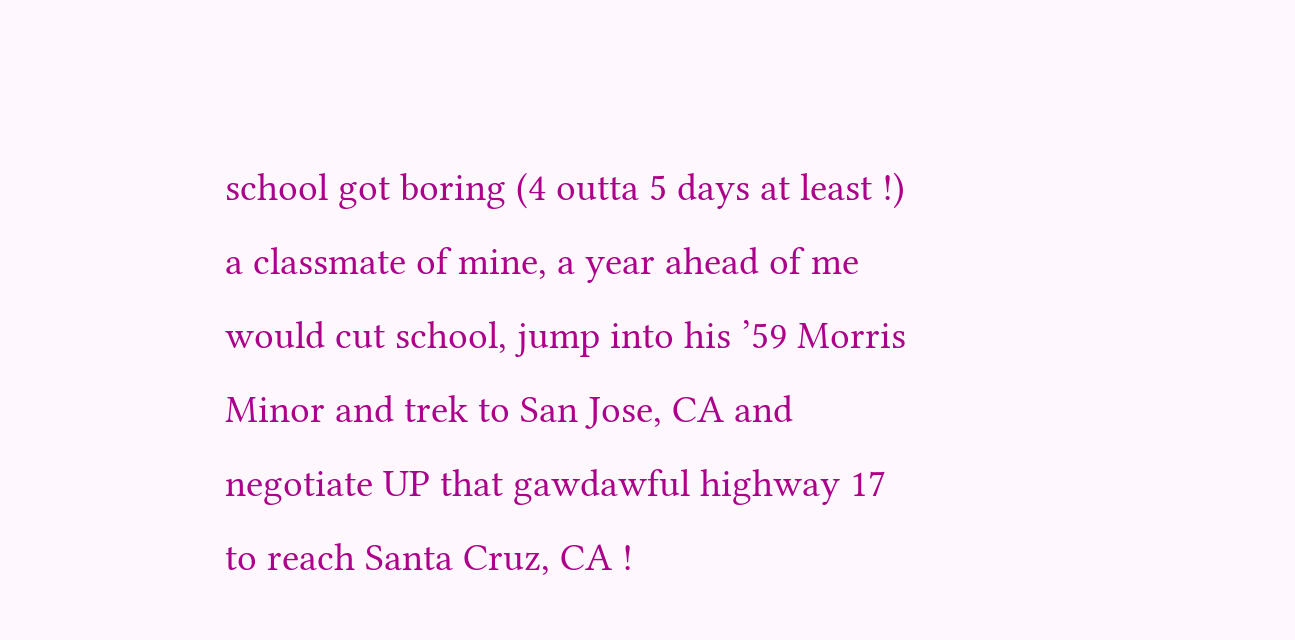school got boring (4 outta 5 days at least !) a classmate of mine, a year ahead of me would cut school, jump into his ’59 Morris Minor and trek to San Jose, CA and negotiate UP that gawdawful highway 17 to reach Santa Cruz, CA !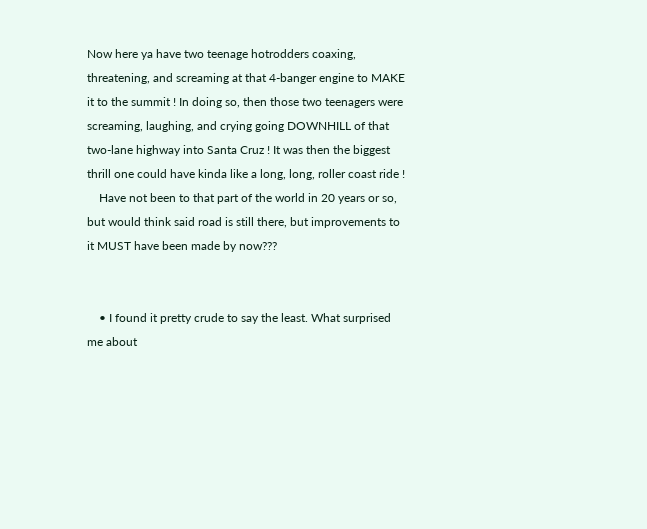Now here ya have two teenage hotrodders coaxing, threatening, and screaming at that 4-banger engine to MAKE it to the summit ! In doing so, then those two teenagers were screaming, laughing, and crying going DOWNHILL of that two-lane highway into Santa Cruz ! It was then the biggest thrill one could have kinda like a long, long, roller coast ride !
    Have not been to that part of the world in 20 years or so, but would think said road is still there, but improvements to it MUST have been made by now???


    • I found it pretty crude to say the least. What surprised me about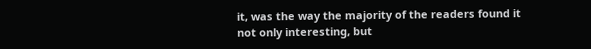it, was the way the majority of the readers found it not only interesting, but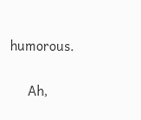humorous.

      Ah,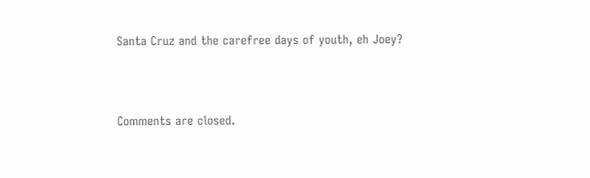Santa Cruz and the carefree days of youth, eh Joey?



Comments are closed.